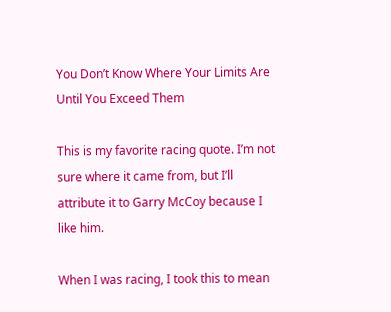You Don’t Know Where Your Limits Are Until You Exceed Them

This is my favorite racing quote. I’m not sure where it came from, but I’ll attribute it to Garry McCoy because I like him.

When I was racing, I took this to mean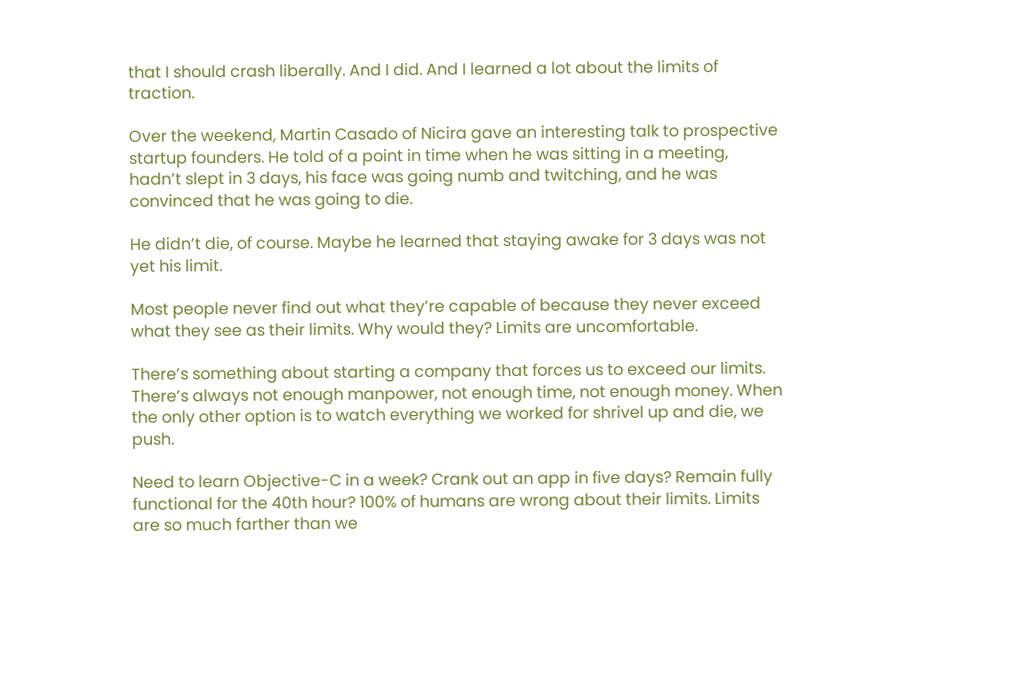that I should crash liberally. And I did. And I learned a lot about the limits of traction.

Over the weekend, Martin Casado of Nicira gave an interesting talk to prospective startup founders. He told of a point in time when he was sitting in a meeting, hadn’t slept in 3 days, his face was going numb and twitching, and he was convinced that he was going to die.

He didn’t die, of course. Maybe he learned that staying awake for 3 days was not yet his limit.

Most people never find out what they’re capable of because they never exceed what they see as their limits. Why would they? Limits are uncomfortable.

There’s something about starting a company that forces us to exceed our limits. There’s always not enough manpower, not enough time, not enough money. When the only other option is to watch everything we worked for shrivel up and die, we push.

Need to learn Objective-C in a week? Crank out an app in five days? Remain fully functional for the 40th hour? 100% of humans are wrong about their limits. Limits are so much farther than we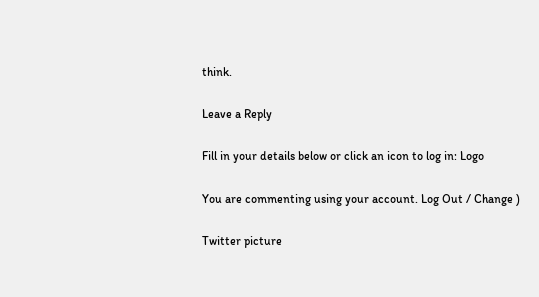think.

Leave a Reply

Fill in your details below or click an icon to log in: Logo

You are commenting using your account. Log Out / Change )

Twitter picture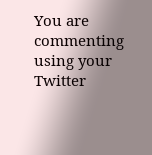You are commenting using your Twitter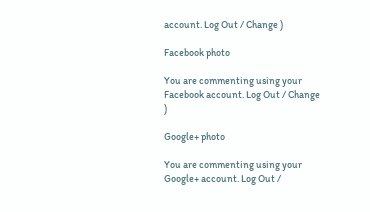account. Log Out / Change )

Facebook photo

You are commenting using your Facebook account. Log Out / Change )

Google+ photo

You are commenting using your Google+ account. Log Out /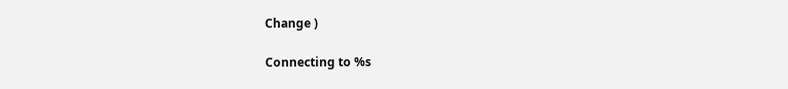Change )

Connecting to %s